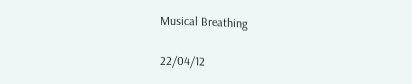Musical Breathing

22/04/12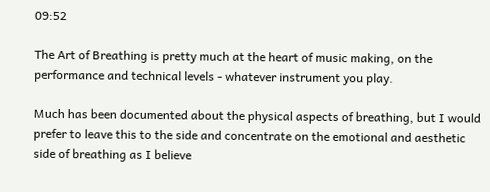09:52

The Art of Breathing is pretty much at the heart of music making, on the performance and technical levels - whatever instrument you play.

Much has been documented about the physical aspects of breathing, but I would prefer to leave this to the side and concentrate on the emotional and aesthetic side of breathing as I believe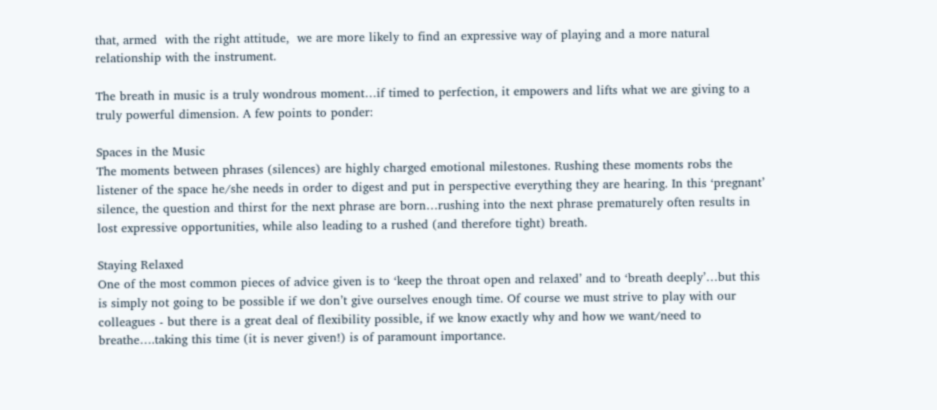that, armed  with the right attitude,  we are more likely to find an expressive way of playing and a more natural relationship with the instrument.

The breath in music is a truly wondrous moment…if timed to perfection, it empowers and lifts what we are giving to a truly powerful dimension. A few points to ponder:

Spaces in the Music
The moments between phrases (silences) are highly charged emotional milestones. Rushing these moments robs the listener of the space he/she needs in order to digest and put in perspective everything they are hearing. In this ‘pregnant’ silence, the question and thirst for the next phrase are born…rushing into the next phrase prematurely often results in lost expressive opportunities, while also leading to a rushed (and therefore tight) breath.

Staying Relaxed
One of the most common pieces of advice given is to ‘keep the throat open and relaxed’ and to ‘breath deeply’…but this is simply not going to be possible if we don’t give ourselves enough time. Of course we must strive to play with our colleagues - but there is a great deal of flexibility possible, if we know exactly why and how we want/need to breathe….taking this time (it is never given!) is of paramount importance.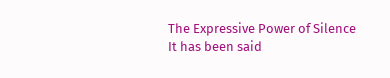The Expressive Power of Silence
It has been said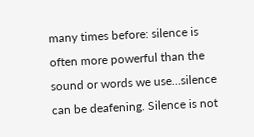many times before: silence is often more powerful than the sound or words we use…silence can be deafening. Silence is not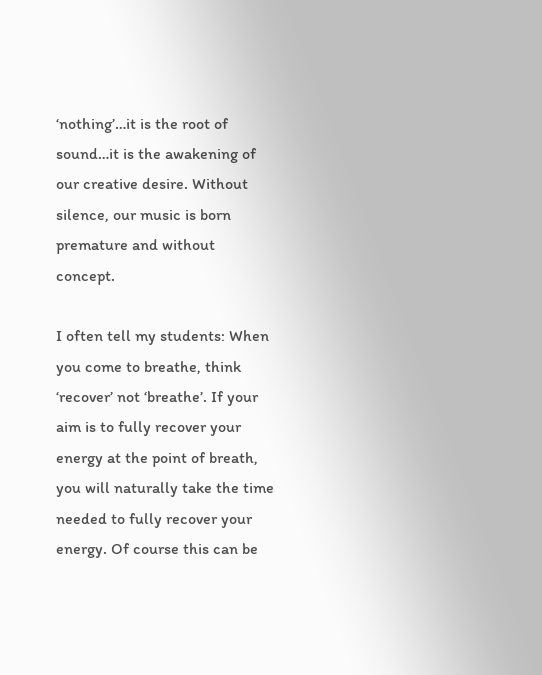‘nothing’…it is the root of sound…it is the awakening of our creative desire. Without silence, our music is born premature and without concept.

I often tell my students: When you come to breathe, think ‘recover’ not ‘breathe’. If your aim is to fully recover your energy at the point of breath, you will naturally take the time needed to fully recover your energy. Of course this can be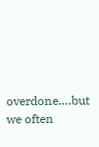overdone….but we often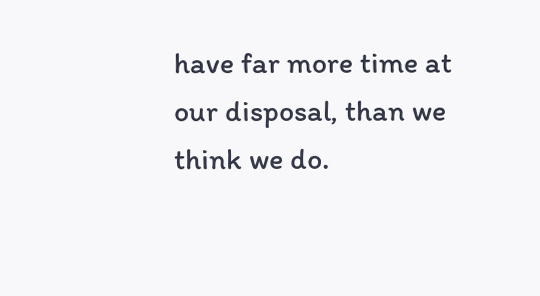have far more time at our disposal, than we think we do.